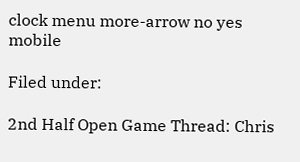clock menu more-arrow no yes mobile

Filed under:

2nd Half Open Game Thread: Chris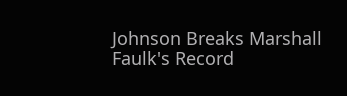Johnson Breaks Marshall Faulk's Record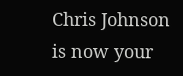Chris Johnson is now your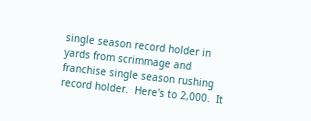single season record holder in yards from scrimmage and franchise single season rushing record holder.  Here's to 2,000.  It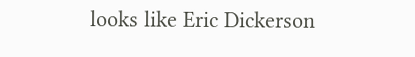looks like Eric Dickerson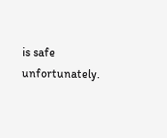is safe unfortunately.